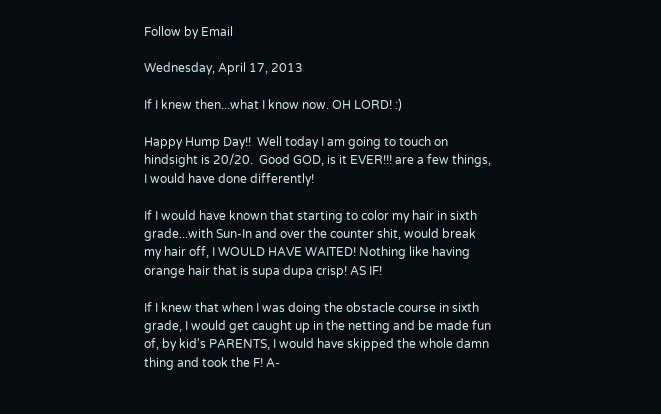Follow by Email

Wednesday, April 17, 2013

If I knew then...what I know now. OH LORD! :)

Happy Hump Day!!  Well today I am going to touch on hindsight is 20/20.  Good GOD, is it EVER!!! are a few things, I would have done differently!

If I would have known that starting to color my hair in sixth grade...with Sun-In and over the counter shit, would break my hair off, I WOULD HAVE WAITED! Nothing like having orange hair that is supa dupa crisp! AS IF!

If I knew that when I was doing the obstacle course in sixth grade, I would get caught up in the netting and be made fun of, by kid's PARENTS, I would have skipped the whole damn thing and took the F! A-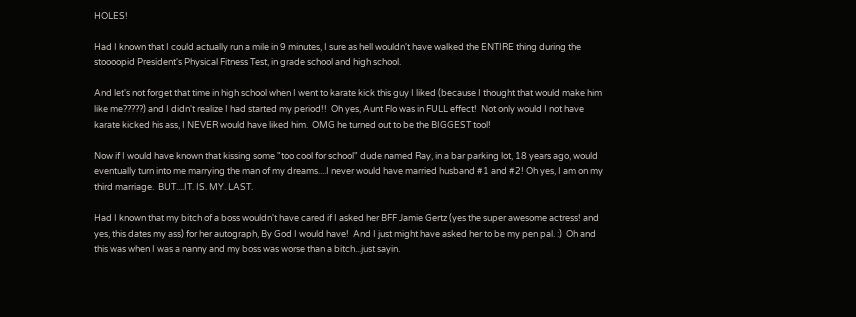HOLES!

Had I known that I could actually run a mile in 9 minutes, I sure as hell wouldn't have walked the ENTIRE thing during the stoooopid President's Physical Fitness Test, in grade school and high school.

And let's not forget that time in high school when I went to karate kick this guy I liked (because I thought that would make him like me?????) and I didn't realize I had started my period!!  Oh yes, Aunt Flo was in FULL effect!  Not only would I not have karate kicked his ass, I NEVER would have liked him.  OMG he turned out to be the BIGGEST tool!

Now if I would have known that kissing some "too cool for school" dude named Ray, in a bar parking lot, 18 years ago, would eventually turn into me marrying the man of my dreams....I never would have married husband #1 and #2! Oh yes, I am on my third marriage.  BUT....IT. IS. MY. LAST.

Had I known that my bitch of a boss wouldn't have cared if I asked her BFF Jamie Gertz (yes the super awesome actress! and yes, this dates my ass) for her autograph, By God I would have!  And I just might have asked her to be my pen pal. :)  Oh and this was when I was a nanny and my boss was worse than a bitch...just sayin.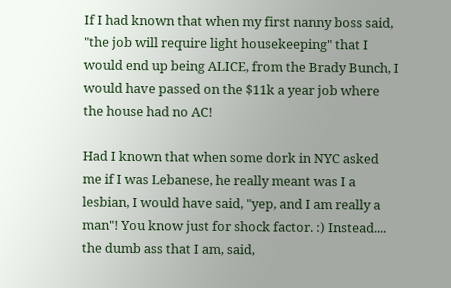If I had known that when my first nanny boss said, "the job will require light housekeeping" that I would end up being ALICE, from the Brady Bunch, I would have passed on the $11k a year job where the house had no AC!

Had I known that when some dork in NYC asked me if I was Lebanese, he really meant was I a lesbian, I would have said, "yep, and I am really a man"! You know just for shock factor. :) Instead.... the dumb ass that I am, said,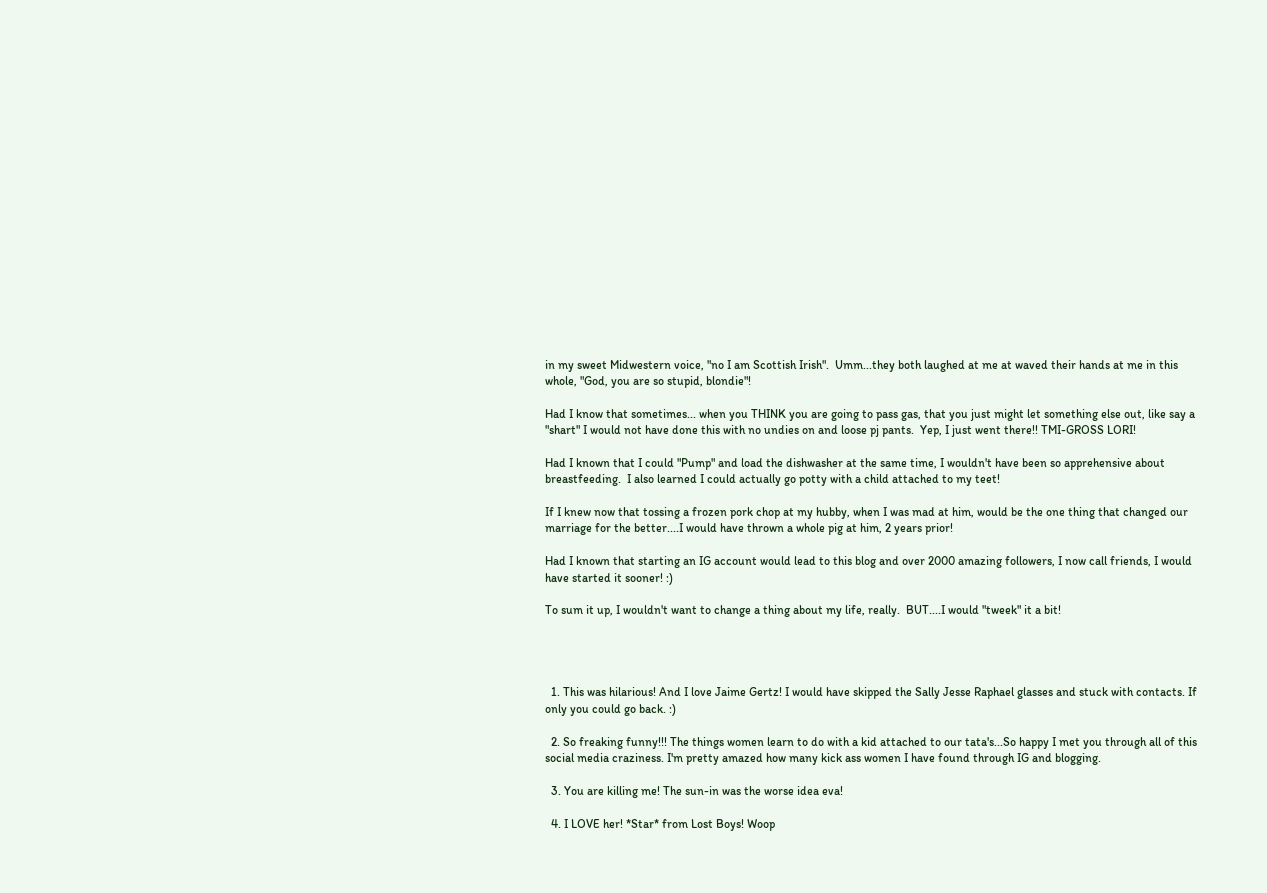in my sweet Midwestern voice, "no I am Scottish Irish".  Umm...they both laughed at me at waved their hands at me in this whole, "God, you are so stupid, blondie"!

Had I know that sometimes... when you THINK you are going to pass gas, that you just might let something else out, like say a "shart" I would not have done this with no undies on and loose pj pants.  Yep, I just went there!! TMI-GROSS LORI!

Had I known that I could "Pump" and load the dishwasher at the same time, I wouldn't have been so apprehensive about breastfeeding.  I also learned I could actually go potty with a child attached to my teet!

If I knew now that tossing a frozen pork chop at my hubby, when I was mad at him, would be the one thing that changed our marriage for the better....I would have thrown a whole pig at him, 2 years prior!

Had I known that starting an IG account would lead to this blog and over 2000 amazing followers, I now call friends, I would have started it sooner! :)

To sum it up, I wouldn't want to change a thing about my life, really.  BUT....I would "tweek" it a bit!




  1. This was hilarious! And I love Jaime Gertz! I would have skipped the Sally Jesse Raphael glasses and stuck with contacts. If only you could go back. :)

  2. So freaking funny!!! The things women learn to do with a kid attached to our tata's...So happy I met you through all of this social media craziness. I'm pretty amazed how many kick ass women I have found through IG and blogging.

  3. You are killing me! The sun-in was the worse idea eva!

  4. I LOVE her! *Star* from Lost Boys! Woop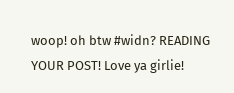woop! oh btw #widn? READING YOUR POST! Love ya girlie!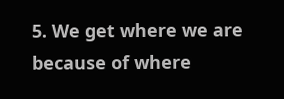5. We get where we are because of where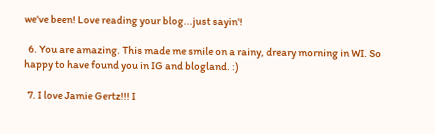we've been! Love reading your blog...just sayin'!

  6. You are amazing. This made me smile on a rainy, dreary morning in WI. So happy to have found you in IG and blogland. :)

  7. I love Jamie Gertz!!! I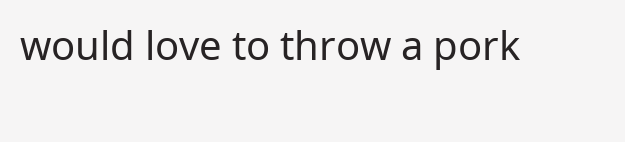would love to throw a pork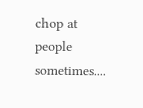chop at people sometimes....